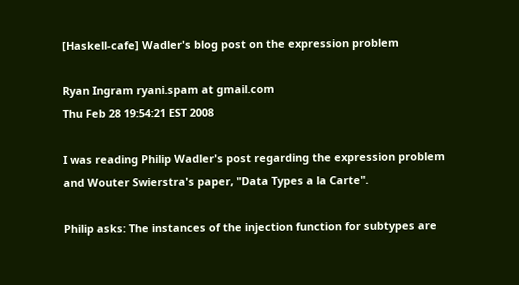[Haskell-cafe] Wadler's blog post on the expression problem

Ryan Ingram ryani.spam at gmail.com
Thu Feb 28 19:54:21 EST 2008

I was reading Philip Wadler's post regarding the expression problem
and Wouter Swierstra's paper, "Data Types a la Carte".

Philip asks: The instances of the injection function for subtypes are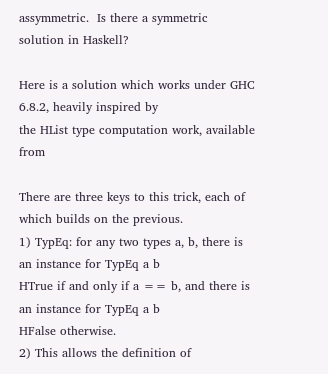assymmetric.  Is there a symmetric solution in Haskell?

Here is a solution which works under GHC 6.8.2, heavily inspired by
the HList type computation work, available from

There are three keys to this trick, each of which builds on the previous.
1) TypEq: for any two types a, b, there is an instance for TypEq a b
HTrue if and only if a == b, and there is an instance for TypEq a b
HFalse otherwise.
2) This allows the definition of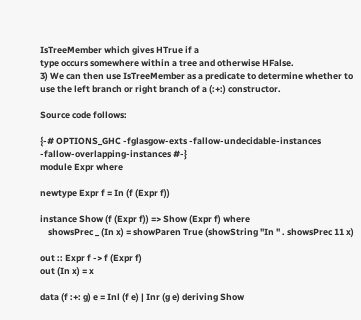IsTreeMember which gives HTrue if a
type occurs somewhere within a tree and otherwise HFalse.
3) We can then use IsTreeMember as a predicate to determine whether to
use the left branch or right branch of a (:+:) constructor.

Source code follows:

{-# OPTIONS_GHC -fglasgow-exts -fallow-undecidable-instances
-fallow-overlapping-instances #-}
module Expr where

newtype Expr f = In (f (Expr f))

instance Show (f (Expr f)) => Show (Expr f) where
    showsPrec _ (In x) = showParen True (showString "In " . showsPrec 11 x)

out :: Expr f -> f (Expr f)
out (In x) = x

data (f :+: g) e = Inl (f e) | Inr (g e) deriving Show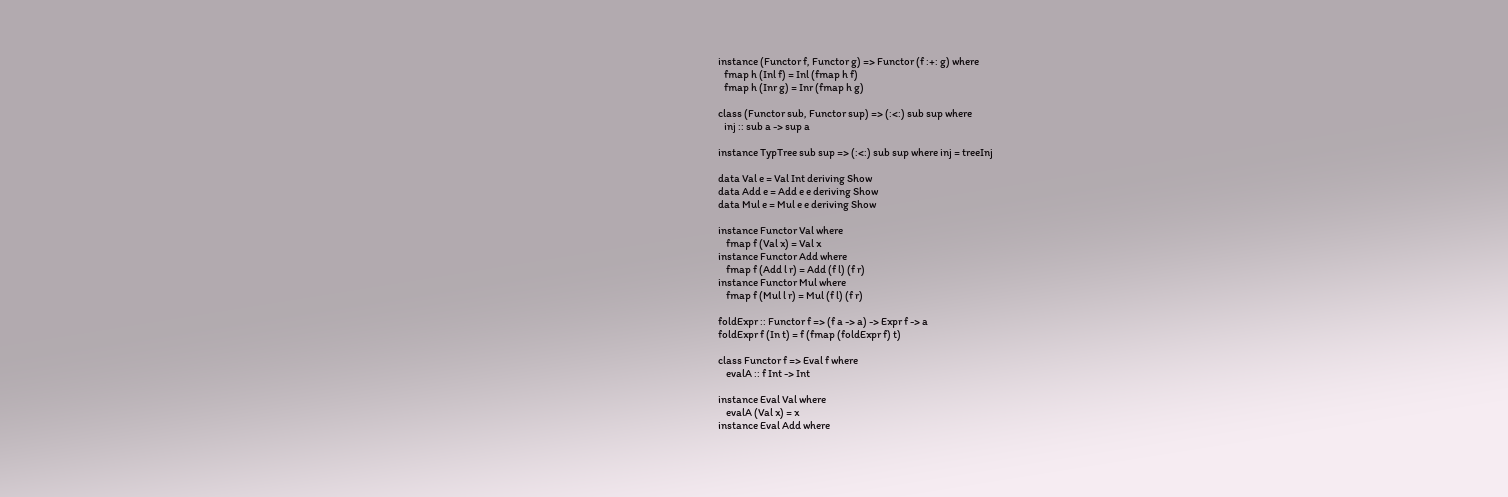instance (Functor f, Functor g) => Functor (f :+: g) where
   fmap h (Inl f) = Inl (fmap h f)
   fmap h (Inr g) = Inr (fmap h g)

class (Functor sub, Functor sup) => (:<:) sub sup where
   inj :: sub a -> sup a

instance TypTree sub sup => (:<:) sub sup where inj = treeInj

data Val e = Val Int deriving Show
data Add e = Add e e deriving Show
data Mul e = Mul e e deriving Show

instance Functor Val where
    fmap f (Val x) = Val x
instance Functor Add where
    fmap f (Add l r) = Add (f l) (f r)
instance Functor Mul where
    fmap f (Mul l r) = Mul (f l) (f r)

foldExpr :: Functor f => (f a -> a) -> Expr f -> a
foldExpr f (In t) = f (fmap (foldExpr f) t)

class Functor f => Eval f where
    evalA :: f Int -> Int

instance Eval Val where
    evalA (Val x) = x
instance Eval Add where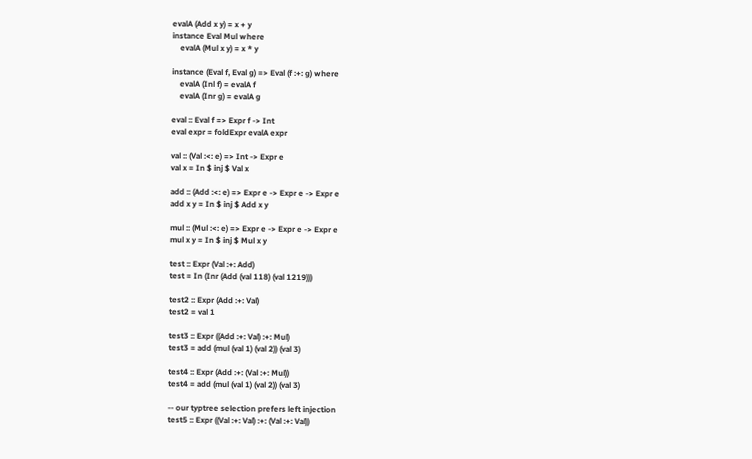evalA (Add x y) = x + y
instance Eval Mul where
    evalA (Mul x y) = x * y

instance (Eval f, Eval g) => Eval (f :+: g) where
    evalA (Inl f) = evalA f
    evalA (Inr g) = evalA g

eval :: Eval f => Expr f -> Int
eval expr = foldExpr evalA expr

val :: (Val :<: e) => Int -> Expr e
val x = In $ inj $ Val x

add :: (Add :<: e) => Expr e -> Expr e -> Expr e
add x y = In $ inj $ Add x y

mul :: (Mul :<: e) => Expr e -> Expr e -> Expr e
mul x y = In $ inj $ Mul x y

test :: Expr (Val :+: Add)
test = In (Inr (Add (val 118) (val 1219)))

test2 :: Expr (Add :+: Val)
test2 = val 1

test3 :: Expr ((Add :+: Val) :+: Mul)
test3 = add (mul (val 1) (val 2)) (val 3)

test4 :: Expr (Add :+: (Val :+: Mul))
test4 = add (mul (val 1) (val 2)) (val 3)

-- our typtree selection prefers left injection
test5 :: Expr ((Val :+: Val) :+: (Val :+: Val))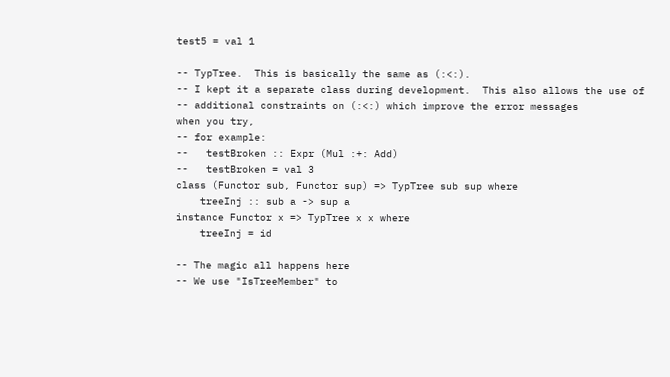test5 = val 1

-- TypTree.  This is basically the same as (:<:).
-- I kept it a separate class during development.  This also allows the use of
-- additional constraints on (:<:) which improve the error messages
when you try,
-- for example:
--   testBroken :: Expr (Mul :+: Add)
--   testBroken = val 3
class (Functor sub, Functor sup) => TypTree sub sup where
    treeInj :: sub a -> sup a
instance Functor x => TypTree x x where
    treeInj = id

-- The magic all happens here
-- We use "IsTreeMember" to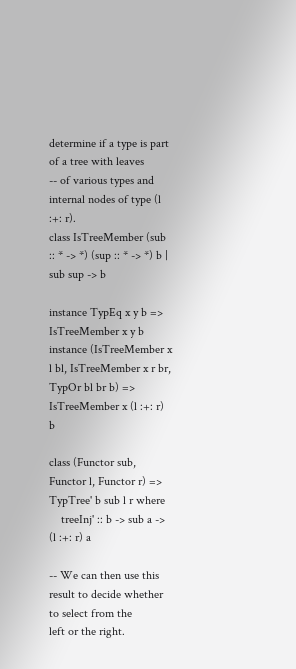determine if a type is part of a tree with leaves
-- of various types and internal nodes of type (l :+: r).
class IsTreeMember (sub :: * -> *) (sup :: * -> *) b | sub sup -> b

instance TypEq x y b => IsTreeMember x y b
instance (IsTreeMember x l bl, IsTreeMember x r br, TypOr bl br b) =>
IsTreeMember x (l :+: r) b

class (Functor sub, Functor l, Functor r) => TypTree' b sub l r where
    treeInj' :: b -> sub a -> (l :+: r) a

-- We can then use this result to decide whether to select from the
left or the right.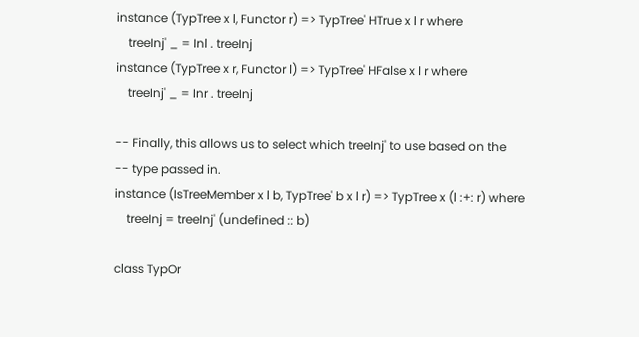instance (TypTree x l, Functor r) => TypTree' HTrue x l r where
    treeInj' _ = Inl . treeInj
instance (TypTree x r, Functor l) => TypTree' HFalse x l r where
    treeInj' _ = Inr . treeInj

-- Finally, this allows us to select which treeInj' to use based on the
-- type passed in.
instance (IsTreeMember x l b, TypTree' b x l r) => TypTree x (l :+: r) where
    treeInj = treeInj' (undefined :: b)

class TypOr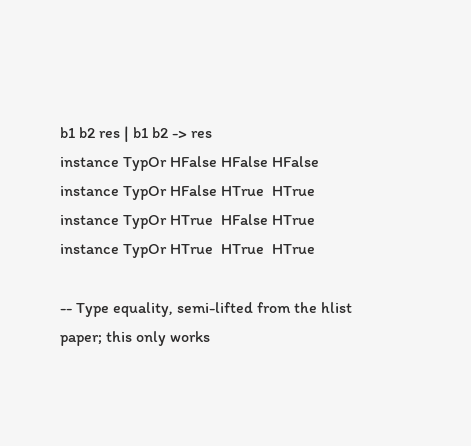b1 b2 res | b1 b2 -> res
instance TypOr HFalse HFalse HFalse
instance TypOr HFalse HTrue  HTrue
instance TypOr HTrue  HFalse HTrue
instance TypOr HTrue  HTrue  HTrue

-- Type equality, semi-lifted from the hlist paper; this only works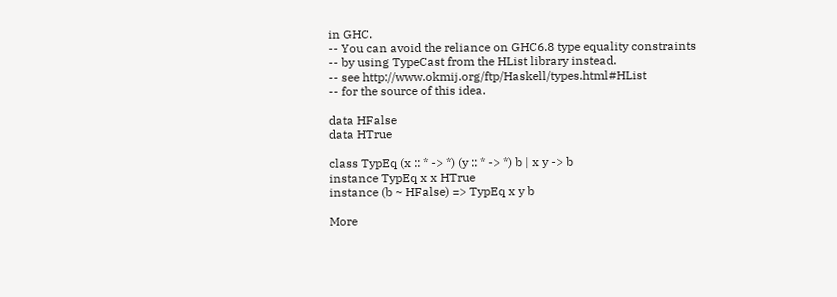in GHC.
-- You can avoid the reliance on GHC6.8 type equality constraints
-- by using TypeCast from the HList library instead.
-- see http://www.okmij.org/ftp/Haskell/types.html#HList
-- for the source of this idea.

data HFalse
data HTrue

class TypEq (x :: * -> *) (y :: * -> *) b | x y -> b
instance TypEq x x HTrue
instance (b ~ HFalse) => TypEq x y b

More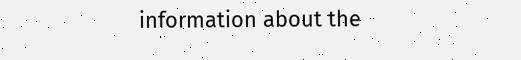information about the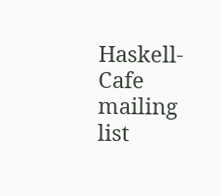Haskell-Cafe mailing list